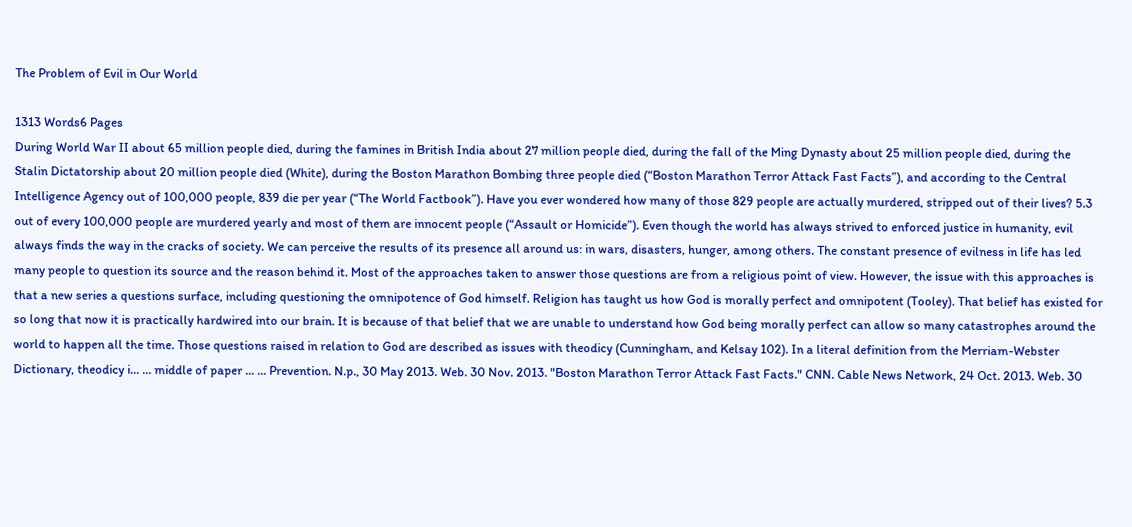The Problem of Evil in Our World

1313 Words6 Pages
During World War II about 65 million people died, during the famines in British India about 27 million people died, during the fall of the Ming Dynasty about 25 million people died, during the Stalin Dictatorship about 20 million people died (White), during the Boston Marathon Bombing three people died (“Boston Marathon Terror Attack Fast Facts”), and according to the Central Intelligence Agency out of 100,000 people, 839 die per year (“The World Factbook”). Have you ever wondered how many of those 829 people are actually murdered, stripped out of their lives? 5.3 out of every 100,000 people are murdered yearly and most of them are innocent people (“Assault or Homicide”). Even though the world has always strived to enforced justice in humanity, evil always finds the way in the cracks of society. We can perceive the results of its presence all around us: in wars, disasters, hunger, among others. The constant presence of evilness in life has led many people to question its source and the reason behind it. Most of the approaches taken to answer those questions are from a religious point of view. However, the issue with this approaches is that a new series a questions surface, including questioning the omnipotence of God himself. Religion has taught us how God is morally perfect and omnipotent (Tooley). That belief has existed for so long that now it is practically hardwired into our brain. It is because of that belief that we are unable to understand how God being morally perfect can allow so many catastrophes around the world to happen all the time. Those questions raised in relation to God are described as issues with theodicy (Cunningham, and Kelsay 102). In a literal definition from the Merriam-Webster Dictionary, theodicy i... ... middle of paper ... ... Prevention. N.p., 30 May 2013. Web. 30 Nov. 2013. "Boston Marathon Terror Attack Fast Facts." CNN. Cable News Network, 24 Oct. 2013. Web. 30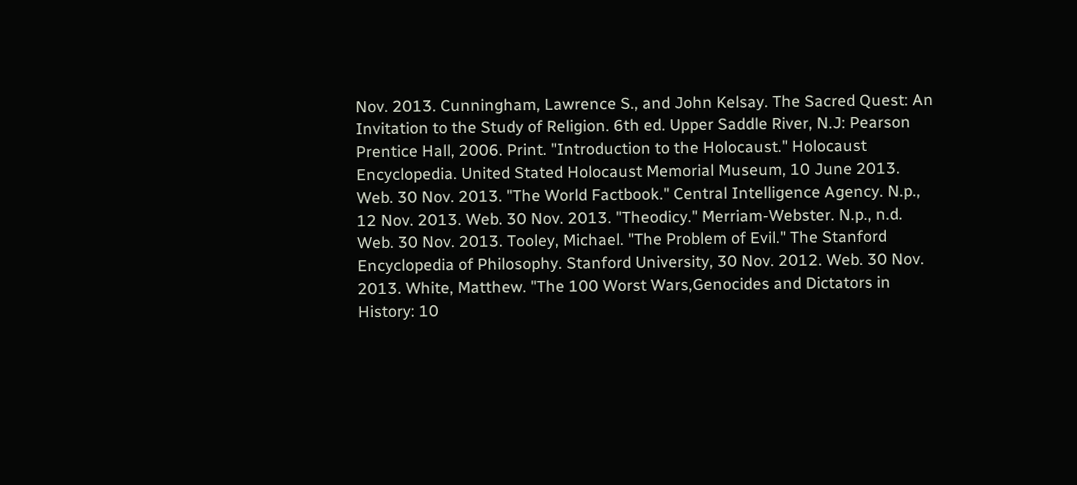Nov. 2013. Cunningham, Lawrence S., and John Kelsay. The Sacred Quest: An Invitation to the Study of Religion. 6th ed. Upper Saddle River, N.J: Pearson Prentice Hall, 2006. Print. "Introduction to the Holocaust." Holocaust Encyclopedia. United Stated Holocaust Memorial Museum, 10 June 2013. Web. 30 Nov. 2013. "The World Factbook." Central Intelligence Agency. N.p., 12 Nov. 2013. Web. 30 Nov. 2013. "Theodicy." Merriam-Webster. N.p., n.d. Web. 30 Nov. 2013. Tooley, Michael. "The Problem of Evil." The Stanford Encyclopedia of Philosophy. Stanford University, 30 Nov. 2012. Web. 30 Nov. 2013. White, Matthew. "The 100 Worst Wars,Genocides and Dictators in History: 10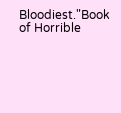Bloodiest."Book of Horrible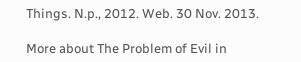Things. N.p., 2012. Web. 30 Nov. 2013.

More about The Problem of Evil in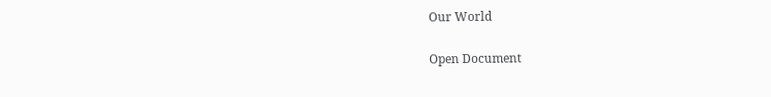Our World

Open Document